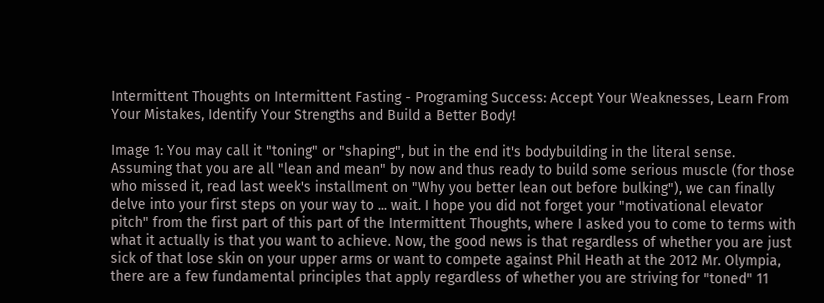Intermittent Thoughts on Intermittent Fasting - Programing Success: Accept Your Weaknesses, Learn From Your Mistakes, Identify Your Strengths and Build a Better Body!

Image 1: You may call it "toning" or "shaping", but in the end it's bodybuilding in the literal sense.
Assuming that you are all "lean and mean" by now and thus ready to build some serious muscle (for those who missed it, read last week's installment on "Why you better lean out before bulking"), we can finally delve into your first steps on your way to ... wait. I hope you did not forget your "motivational elevator pitch" from the first part of this part of the Intermittent Thoughts, where I asked you to come to terms with what it actually is that you want to achieve. Now, the good news is that regardless of whether you are just sick of that lose skin on your upper arms or want to compete against Phil Heath at the 2012 Mr. Olympia, there are a few fundamental principles that apply regardless of whether you are striving for "toned" 11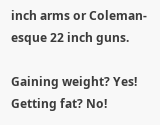inch arms or Coleman-esque 22 inch guns.

Gaining weight? Yes! Getting fat? No!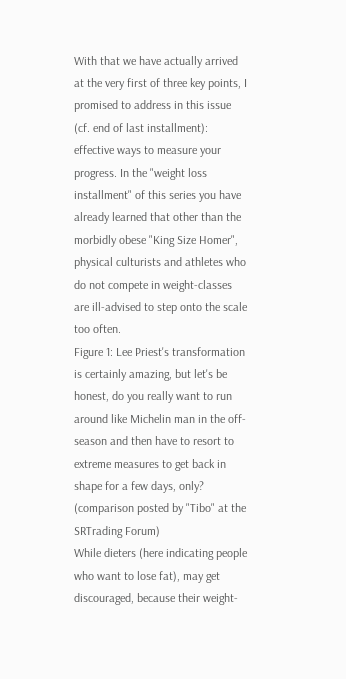With that we have actually arrived at the very first of three key points, I promised to address in this issue (cf. end of last installment): effective ways to measure your progress. In the "weight loss installment" of this series you have already learned that other than the morbidly obese "King Size Homer", physical culturists and athletes who do not compete in weight-classes are ill-advised to step onto the scale too often.
Figure 1: Lee Priest's transformation is certainly amazing, but let's be honest, do you really want to run around like Michelin man in the off-season and then have to resort to extreme measures to get back in shape for a few days, only? (comparison posted by "Tibo" at the SRTrading Forum)
While dieters (here indicating people who want to lose fat), may get discouraged, because their weight-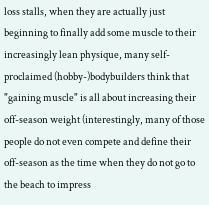loss stalls, when they are actually just beginning to finally add some muscle to their increasingly lean physique, many self-proclaimed (hobby-)bodybuilders think that "gaining muscle" is all about increasing their off-season weight (interestingly, many of those people do not even compete and define their off-season as the time when they do not go to the beach to impress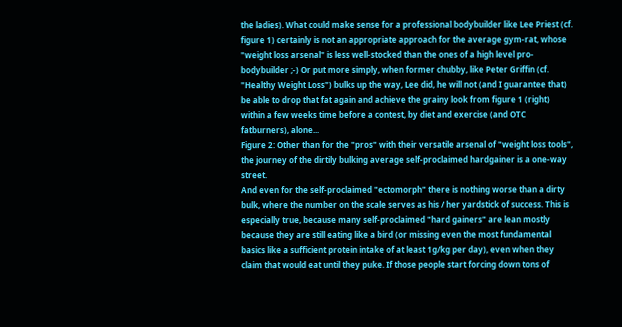the ladies). What could make sense for a professional bodybuilder like Lee Priest (cf. figure 1) certainly is not an appropriate approach for the average gym-rat, whose "weight loss arsenal" is less well-stocked than the ones of a high level pro-bodybuilder ;-) Or put more simply, when former chubby, like Peter Griffin (cf. "Healthy Weight Loss") bulks up the way, Lee did, he will not (and I guarantee that) be able to drop that fat again and achieve the grainy look from figure 1 (right) within a few weeks time before a contest, by diet and exercise (and OTC fatburners), alone...
Figure 2: Other than for the "pros" with their versatile arsenal of "weight loss tools", the journey of the dirtily bulking average self-proclaimed hardgainer is a one-way street.
And even for the self-proclaimed "ectomorph" there is nothing worse than a dirty bulk, where the number on the scale serves as his / her yardstick of success. This is especially true, because many self-proclaimed "hard gainers" are lean mostly because they are still eating like a bird (or missing even the most fundamental basics like a sufficient protein intake of at least 1g/kg per day), even when they claim that would eat until they puke. If those people start forcing down tons of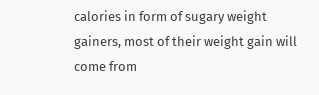calories in form of sugary weight gainers, most of their weight gain will come from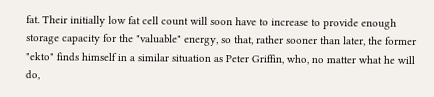fat. Their initially low fat cell count will soon have to increase to provide enough storage capacity for the "valuable" energy, so that, rather sooner than later, the former "ekto" finds himself in a similar situation as Peter Griffin, who, no matter what he will do,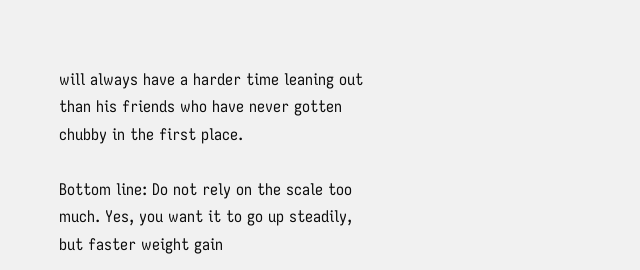will always have a harder time leaning out than his friends who have never gotten chubby in the first place.

Bottom line: Do not rely on the scale too much. Yes, you want it to go up steadily, but faster weight gain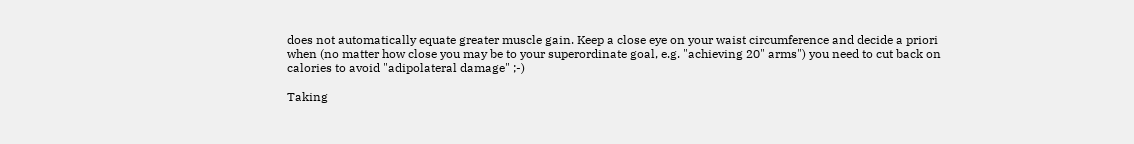does not automatically equate greater muscle gain. Keep a close eye on your waist circumference and decide a priori when (no matter how close you may be to your superordinate goal, e.g. "achieving 20" arms") you need to cut back on calories to avoid "adipolateral damage" ;-)

Taking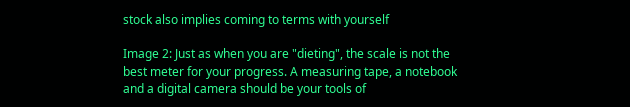stock also implies coming to terms with yourself

Image 2: Just as when you are "dieting", the scale is not the best meter for your progress. A measuring tape, a notebook and a digital camera should be your tools of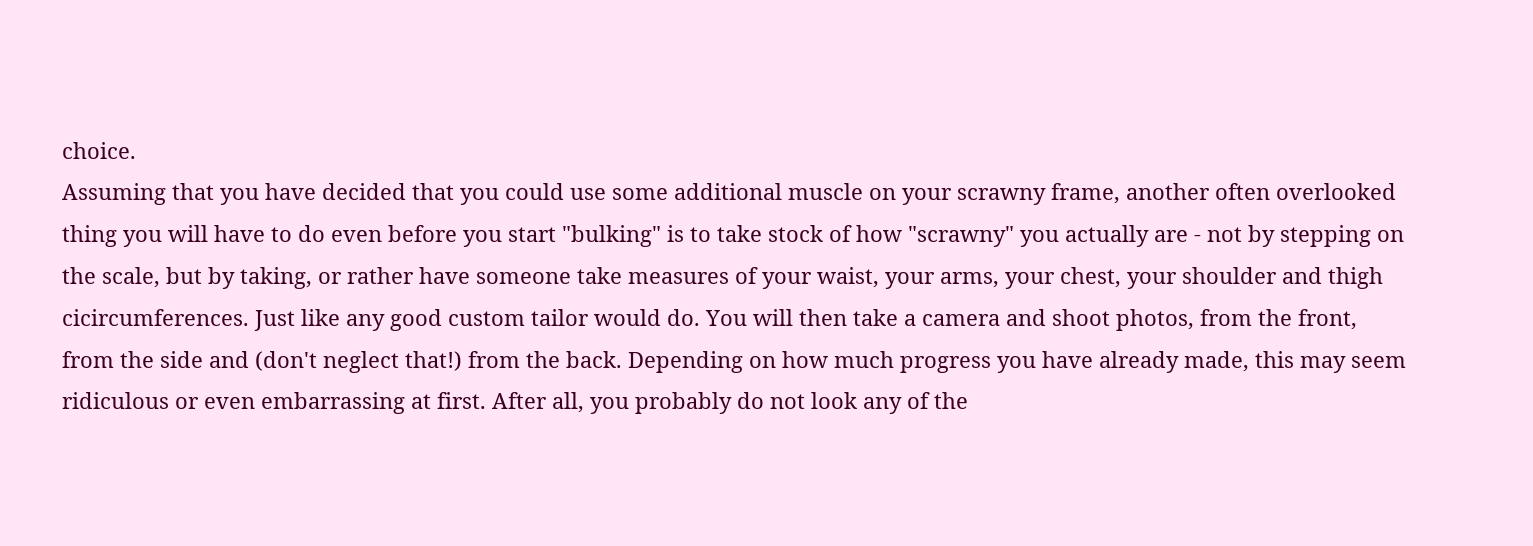choice.
Assuming that you have decided that you could use some additional muscle on your scrawny frame, another often overlooked thing you will have to do even before you start "bulking" is to take stock of how "scrawny" you actually are - not by stepping on the scale, but by taking, or rather have someone take measures of your waist, your arms, your chest, your shoulder and thigh cicircumferences. Just like any good custom tailor would do. You will then take a camera and shoot photos, from the front, from the side and (don't neglect that!) from the back. Depending on how much progress you have already made, this may seem ridiculous or even embarrassing at first. After all, you probably do not look any of the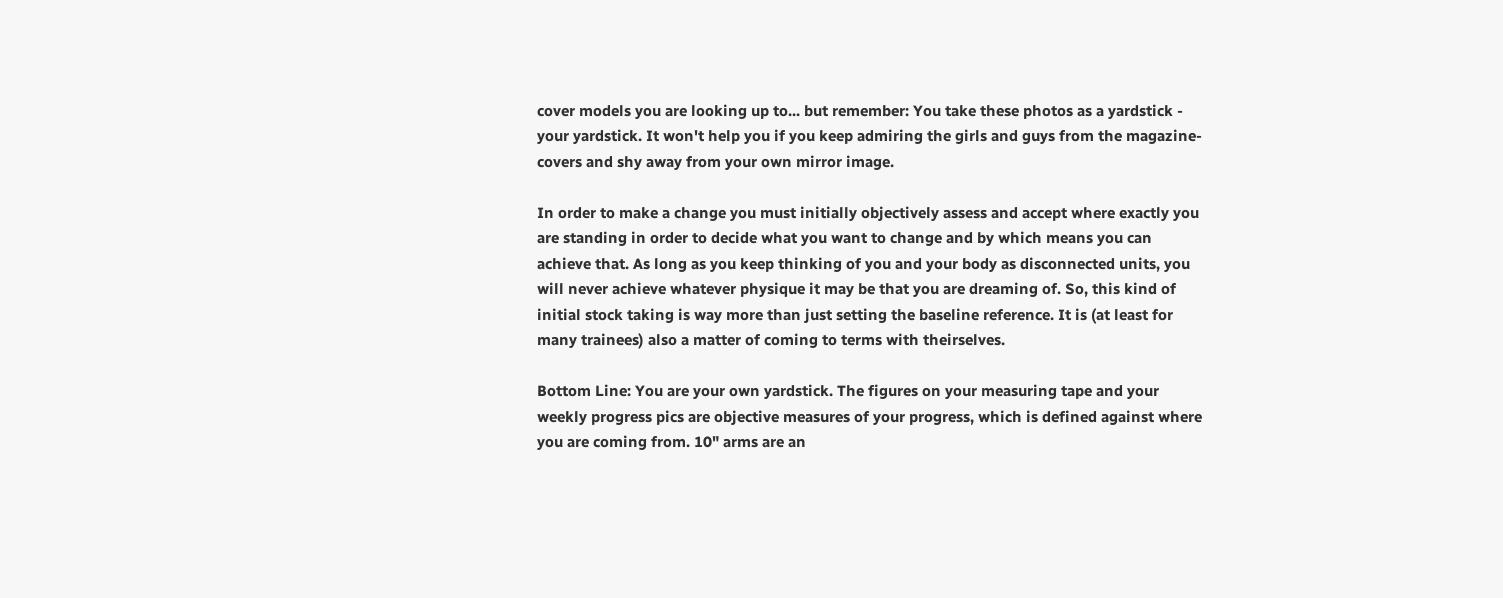cover models you are looking up to... but remember: You take these photos as a yardstick - your yardstick. It won't help you if you keep admiring the girls and guys from the magazine-covers and shy away from your own mirror image.

In order to make a change you must initially objectively assess and accept where exactly you are standing in order to decide what you want to change and by which means you can achieve that. As long as you keep thinking of you and your body as disconnected units, you will never achieve whatever physique it may be that you are dreaming of. So, this kind of  initial stock taking is way more than just setting the baseline reference. It is (at least for many trainees) also a matter of coming to terms with theirselves.

Bottom Line: You are your own yardstick. The figures on your measuring tape and your weekly progress pics are objective measures of your progress, which is defined against where you are coming from. 10" arms are an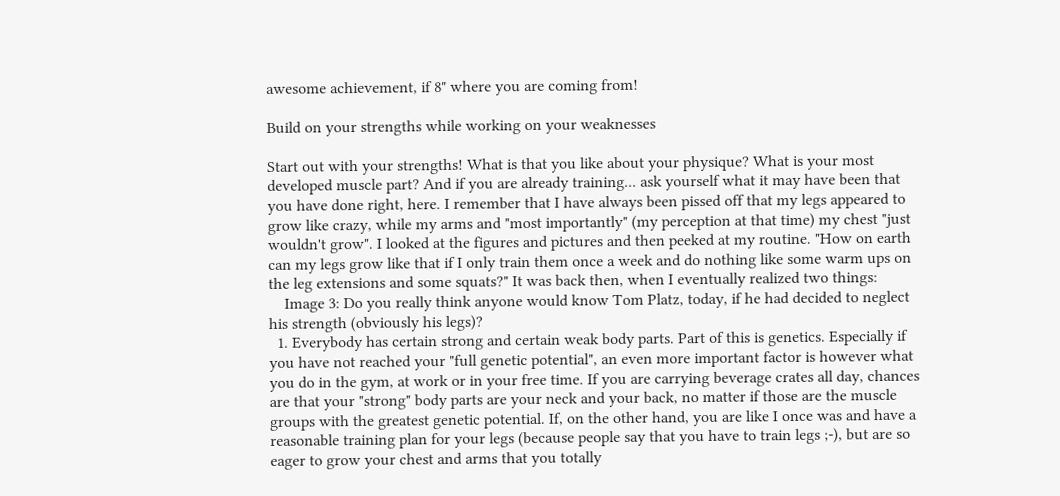awesome achievement, if 8" where you are coming from!

Build on your strengths while working on your weaknesses

Start out with your strengths! What is that you like about your physique? What is your most developed muscle part? And if you are already training... ask yourself what it may have been that you have done right, here. I remember that I have always been pissed off that my legs appeared to grow like crazy, while my arms and "most importantly" (my perception at that time) my chest "just wouldn't grow". I looked at the figures and pictures and then peeked at my routine. "How on earth can my legs grow like that if I only train them once a week and do nothing like some warm ups on the leg extensions and some squats?" It was back then, when I eventually realized two things:
    Image 3: Do you really think anyone would know Tom Platz, today, if he had decided to neglect his strength (obviously his legs)?
  1. Everybody has certain strong and certain weak body parts. Part of this is genetics. Especially if you have not reached your "full genetic potential", an even more important factor is however what you do in the gym, at work or in your free time. If you are carrying beverage crates all day, chances are that your "strong" body parts are your neck and your back, no matter if those are the muscle groups with the greatest genetic potential. If, on the other hand, you are like I once was and have a reasonable training plan for your legs (because people say that you have to train legs ;-), but are so eager to grow your chest and arms that you totally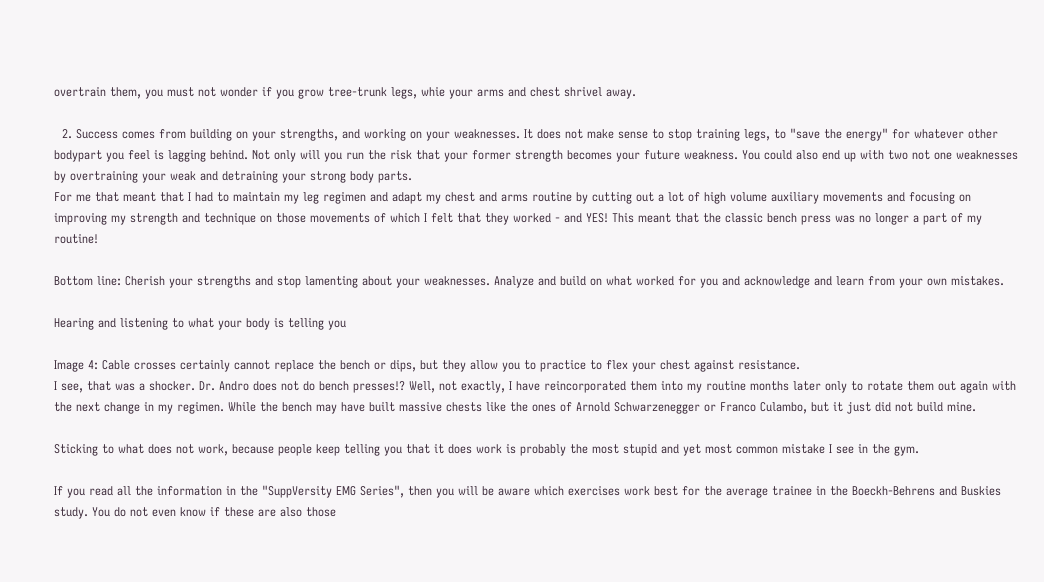overtrain them, you must not wonder if you grow tree-trunk legs, whie your arms and chest shrivel away.

  2. Success comes from building on your strengths, and working on your weaknesses. It does not make sense to stop training legs, to "save the energy" for whatever other bodypart you feel is lagging behind. Not only will you run the risk that your former strength becomes your future weakness. You could also end up with two not one weaknesses by overtraining your weak and detraining your strong body parts.
For me that meant that I had to maintain my leg regimen and adapt my chest and arms routine by cutting out a lot of high volume auxiliary movements and focusing on improving my strength and technique on those movements of which I felt that they worked - and YES! This meant that the classic bench press was no longer a part of my routine!

Bottom line: Cherish your strengths and stop lamenting about your weaknesses. Analyze and build on what worked for you and acknowledge and learn from your own mistakes.

Hearing and listening to what your body is telling you

Image 4: Cable crosses certainly cannot replace the bench or dips, but they allow you to practice to flex your chest against resistance.
I see, that was a shocker. Dr. Andro does not do bench presses!? Well, not exactly, I have reincorporated them into my routine months later only to rotate them out again with the next change in my regimen. While the bench may have built massive chests like the ones of Arnold Schwarzenegger or Franco Culambo, but it just did not build mine.

Sticking to what does not work, because people keep telling you that it does work is probably the most stupid and yet most common mistake I see in the gym.

If you read all the information in the "SuppVersity EMG Series", then you will be aware which exercises work best for the average trainee in the Boeckh-Behrens and Buskies study. You do not even know if these are also those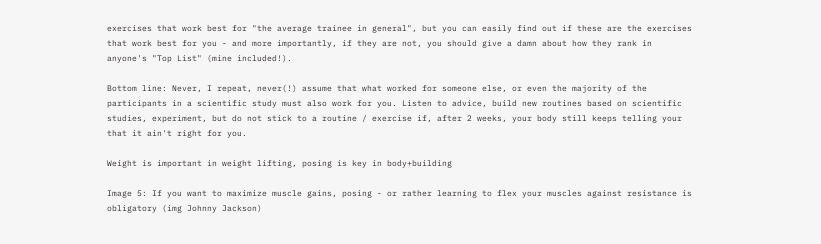exercises that work best for "the average trainee in general", but you can easily find out if these are the exercises that work best for you - and more importantly, if they are not, you should give a damn about how they rank in anyone's "Top List" (mine included!).

Bottom line: Never, I repeat, never(!) assume that what worked for someone else, or even the majority of the participants in a scientific study must also work for you. Listen to advice, build new routines based on scientific studies, experiment, but do not stick to a routine / exercise if, after 2 weeks, your body still keeps telling your that it ain't right for you.

Weight is important in weight lifting, posing is key in body+building

Image 5: If you want to maximize muscle gains, posing - or rather learning to flex your muscles against resistance is obligatory (img Johnny Jackson)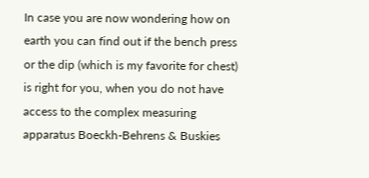In case you are now wondering how on earth you can find out if the bench press or the dip (which is my favorite for chest) is right for you, when you do not have access to the complex measuring apparatus Boeckh-Behrens & Buskies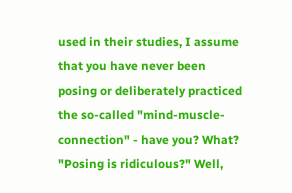used in their studies, I assume that you have never been posing or deliberately practiced the so-called "mind-muscle-connection" - have you? What? "Posing is ridiculous?" Well,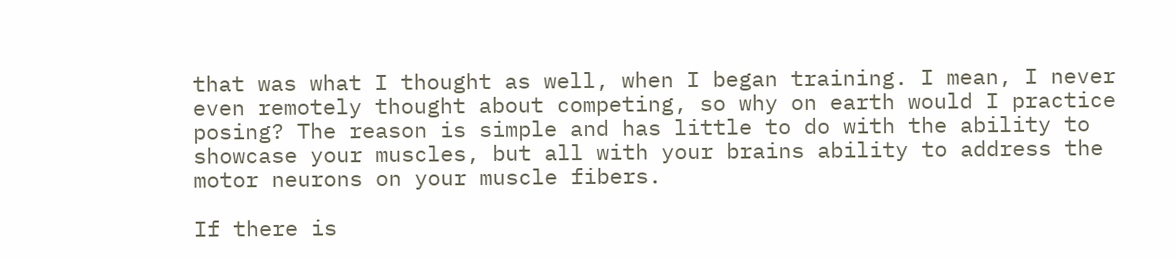that was what I thought as well, when I began training. I mean, I never even remotely thought about competing, so why on earth would I practice posing? The reason is simple and has little to do with the ability to showcase your muscles, but all with your brains ability to address the motor neurons on your muscle fibers.

If there is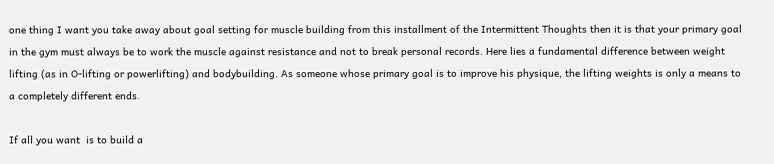one thing I want you take away about goal setting for muscle building from this installment of the Intermittent Thoughts then it is that your primary goal in the gym must always be to work the muscle against resistance and not to break personal records. Here lies a fundamental difference between weight lifting (as in O-lifting or powerlifting) and bodybuilding. As someone whose primary goal is to improve his physique, the lifting weights is only a means to a completely different ends.

If all you want  is to build a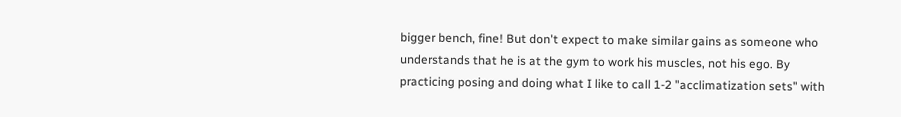bigger bench, fine! But don't expect to make similar gains as someone who understands that he is at the gym to work his muscles, not his ego. By practicing posing and doing what I like to call 1-2 "acclimatization sets" with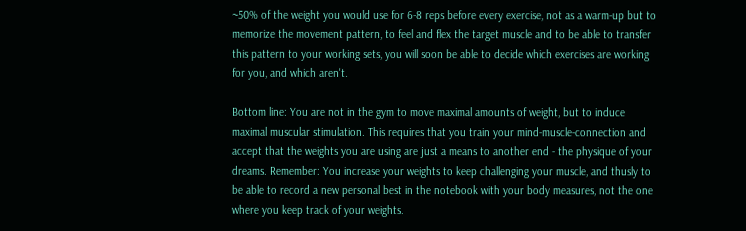~50% of the weight you would use for 6-8 reps before every exercise, not as a warm-up but to memorize the movement pattern, to feel and flex the target muscle and to be able to transfer this pattern to your working sets, you will soon be able to decide which exercises are working for you, and which aren't.

Bottom line: You are not in the gym to move maximal amounts of weight, but to induce maximal muscular stimulation. This requires that you train your mind-muscle-connection and accept that the weights you are using are just a means to another end - the physique of your dreams. Remember: You increase your weights to keep challenging your muscle, and thusly to be able to record a new personal best in the notebook with your body measures, not the one where you keep track of your weights.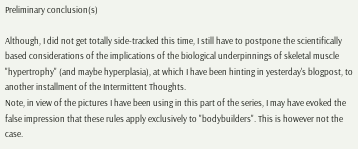Preliminary conclusion(s)

Although, I did not get totally side-tracked this time, I still have to postpone the scientifically based considerations of the implications of the biological underpinnings of skeletal muscle "hypertrophy" (and maybe hyperplasia), at which I have been hinting in yesterday's blogpost, to another installment of the Intermittent Thoughts.
Note, in view of the pictures I have been using in this part of the series, I may have evoked the false impression that these rules apply exclusively to "bodybuilders". This is however not the case.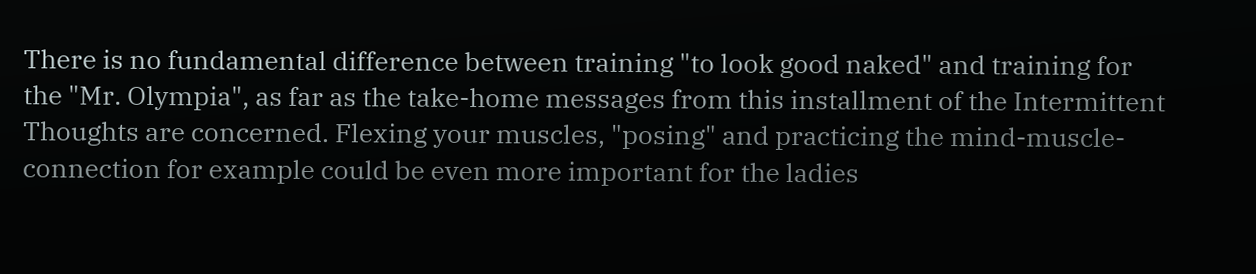There is no fundamental difference between training "to look good naked" and training for the "Mr. Olympia", as far as the take-home messages from this installment of the Intermittent Thoughts are concerned. Flexing your muscles, "posing" and practicing the mind-muscle-connection for example could be even more important for the ladies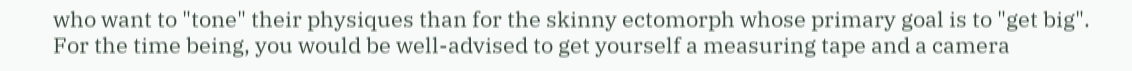who want to "tone" their physiques than for the skinny ectomorph whose primary goal is to "get big".
For the time being, you would be well-advised to get yourself a measuring tape and a camera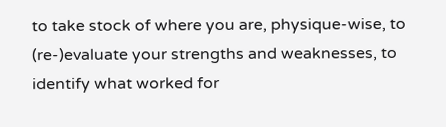to take stock of where you are, physique-wise, to (re-)evaluate your strengths and weaknesses, to identify what worked for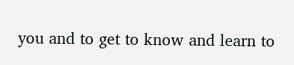you and to get to know and learn to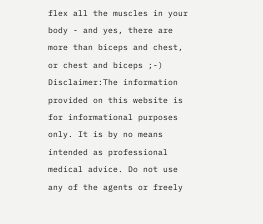flex all the muscles in your body - and yes, there are more than biceps and chest, or chest and biceps ;-)
Disclaimer:The information provided on this website is for informational purposes only. It is by no means intended as professional medical advice. Do not use any of the agents or freely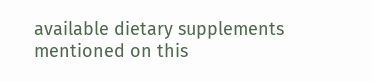available dietary supplements mentioned on this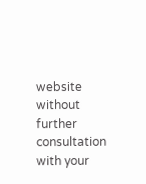website without further consultation with your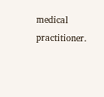medical practitioner.